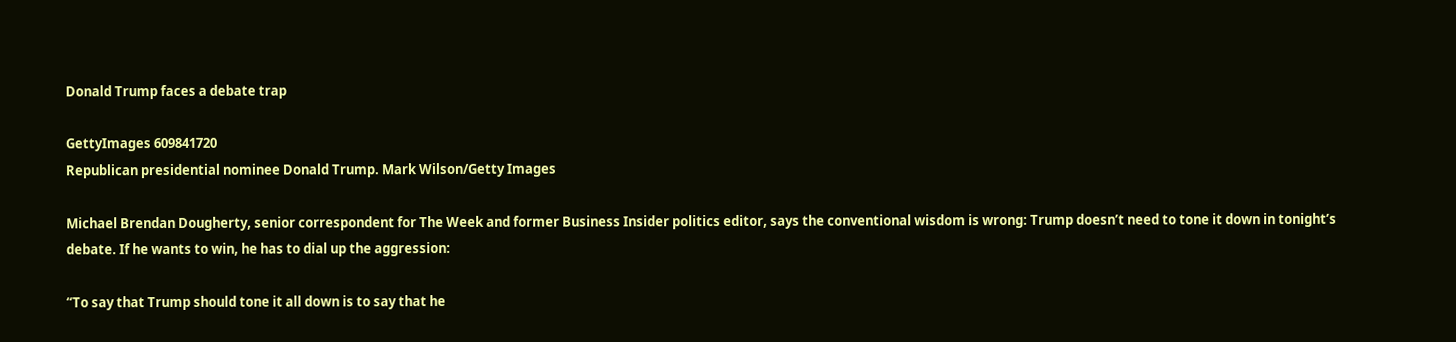Donald Trump faces a debate trap

GettyImages 609841720
Republican presidential nominee Donald Trump. Mark Wilson/Getty Images

Michael Brendan Dougherty, senior correspondent for The Week and former Business Insider politics editor, says the conventional wisdom is wrong: Trump doesn’t need to tone it down in tonight’s debate. If he wants to win, he has to dial up the aggression:

“To say that Trump should tone it all down is to say that he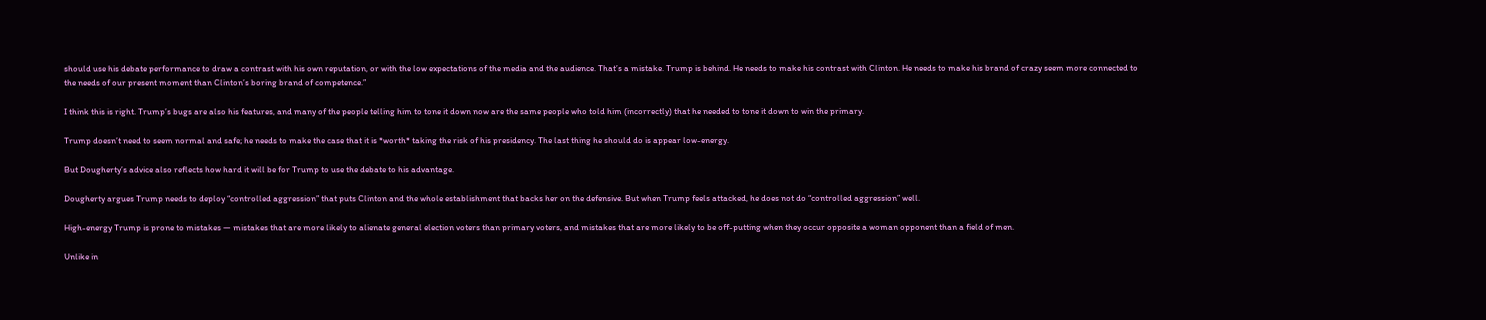should use his debate performance to draw a contrast with his own reputation, or with the low expectations of the media and the audience. That’s a mistake. Trump is behind. He needs to make his contrast with Clinton. He needs to make his brand of crazy seem more connected to the needs of our present moment than Clinton’s boring brand of competence.”

I think this is right. Trump’s bugs are also his features, and many of the people telling him to tone it down now are the same people who told him (incorrectly) that he needed to tone it down to win the primary.

Trump doesn’t need to seem normal and safe; he needs to make the case that it is *worth* taking the risk of his presidency. The last thing he should do is appear low-energy.

But Dougherty’s advice also reflects how hard it will be for Trump to use the debate to his advantage.

Dougherty argues Trump needs to deploy “controlled aggression” that puts Clinton and the whole establishment that backs her on the defensive. But when Trump feels attacked, he does not do “controlled aggression” well.

High-energy Trump is prone to mistakes — mistakes that are more likely to alienate general election voters than primary voters, and mistakes that are more likely to be off-putting when they occur opposite a woman opponent than a field of men.

Unlike in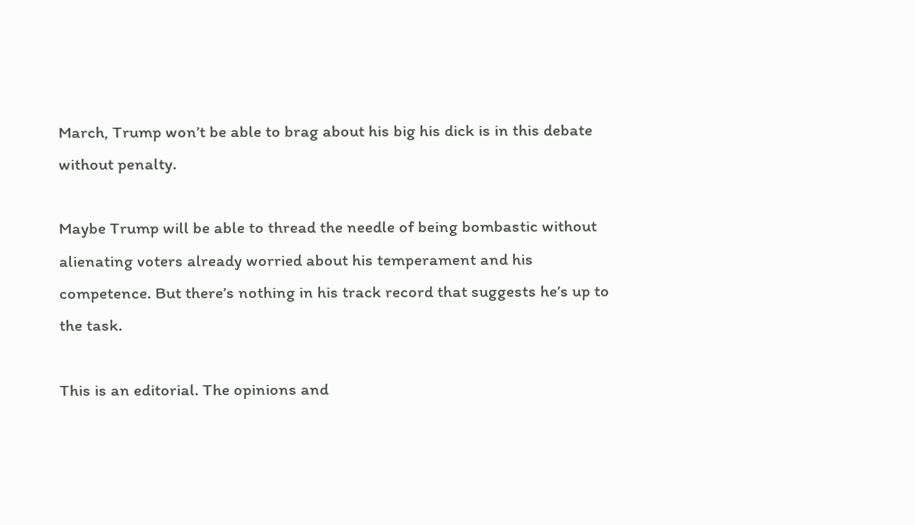March, Trump won’t be able to brag about his big his dick is in this debate without penalty.

Maybe Trump will be able to thread the needle of being bombastic without alienating voters already worried about his temperament and his competence. But there’s nothing in his track record that suggests he’s up to the task.

This is an editorial. The opinions and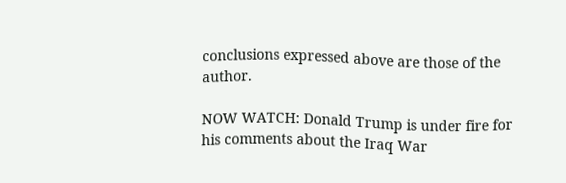conclusions expressed above are those of the author.

NOW WATCH: Donald Trump is under fire for his comments about the Iraq War